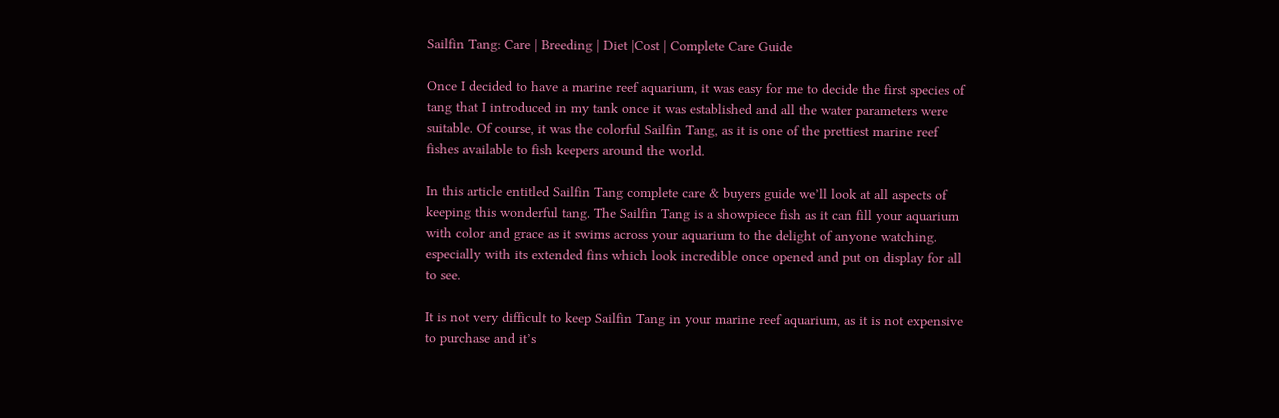Sailfin Tang: Care | Breeding | Diet |Cost | Complete Care Guide

Once I decided to have a marine reef aquarium, it was easy for me to decide the first species of tang that I introduced in my tank once it was established and all the water parameters were suitable. Of course, it was the colorful Sailfin Tang, as it is one of the prettiest marine reef fishes available to fish keepers around the world.

In this article entitled Sailfin Tang complete care & buyers guide we’ll look at all aspects of keeping this wonderful tang. The Sailfin Tang is a showpiece fish as it can fill your aquarium with color and grace as it swims across your aquarium to the delight of anyone watching. especially with its extended fins which look incredible once opened and put on display for all to see.

It is not very difficult to keep Sailfin Tang in your marine reef aquarium, as it is not expensive to purchase and it’s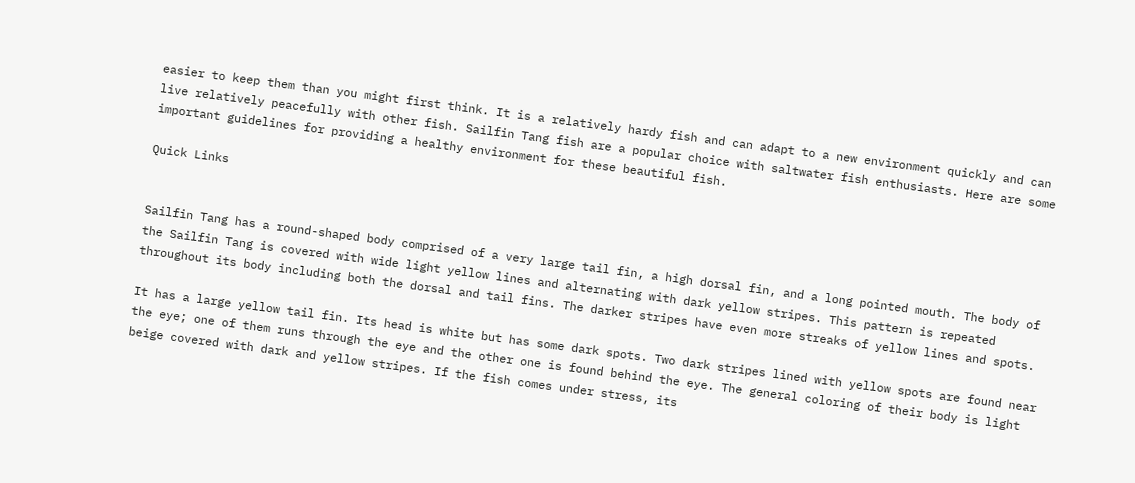easier to keep them than you might first think. It is a relatively hardy fish and can adapt to a new environment quickly and can live relatively peacefully with other fish. Sailfin Tang fish are a popular choice with saltwater fish enthusiasts. Here are some important guidelines for providing a healthy environment for these beautiful fish.

Quick Links


Sailfin Tang has a round-shaped body comprised of a very large tail fin, a high dorsal fin, and a long pointed mouth. The body of the Sailfin Tang is covered with wide light yellow lines and alternating with dark yellow stripes. This pattern is repeated throughout its body including both the dorsal and tail fins. The darker stripes have even more streaks of yellow lines and spots.

It has a large yellow tail fin. Its head is white but has some dark spots. Two dark stripes lined with yellow spots are found near the eye; one of them runs through the eye and the other one is found behind the eye. The general coloring of their body is light beige covered with dark and yellow stripes. If the fish comes under stress, its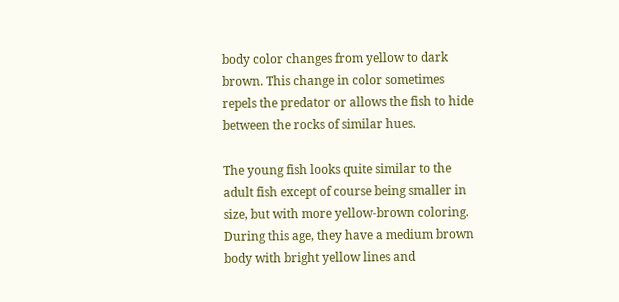body color changes from yellow to dark brown. This change in color sometimes repels the predator or allows the fish to hide between the rocks of similar hues.

The young fish looks quite similar to the adult fish except of course being smaller in size, but with more yellow-brown coloring. During this age, they have a medium brown body with bright yellow lines and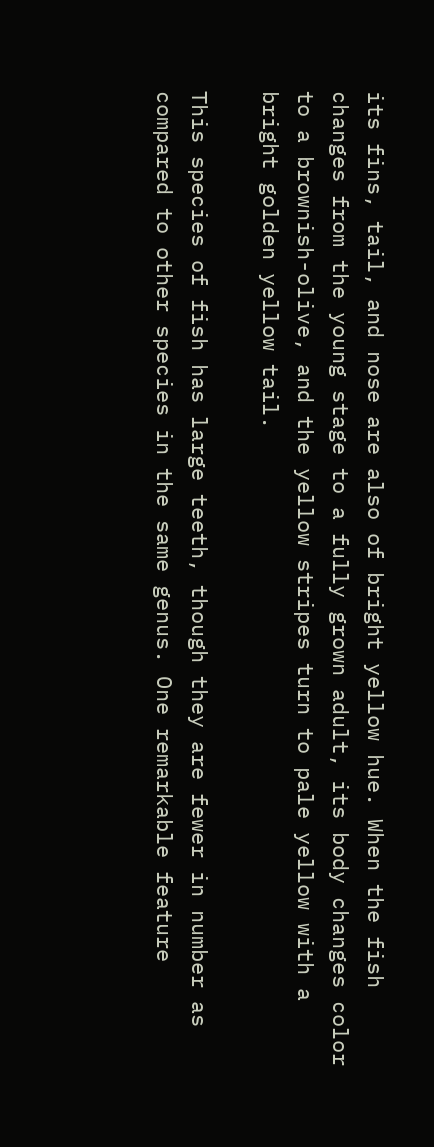its fins, tail, and nose are also of bright yellow hue. When the fish changes from the young stage to a fully grown adult, its body changes color to a brownish-olive, and the yellow stripes turn to pale yellow with a bright golden yellow tail.

This species of fish has large teeth, though they are fewer in number as compared to other species in the same genus. One remarkable feature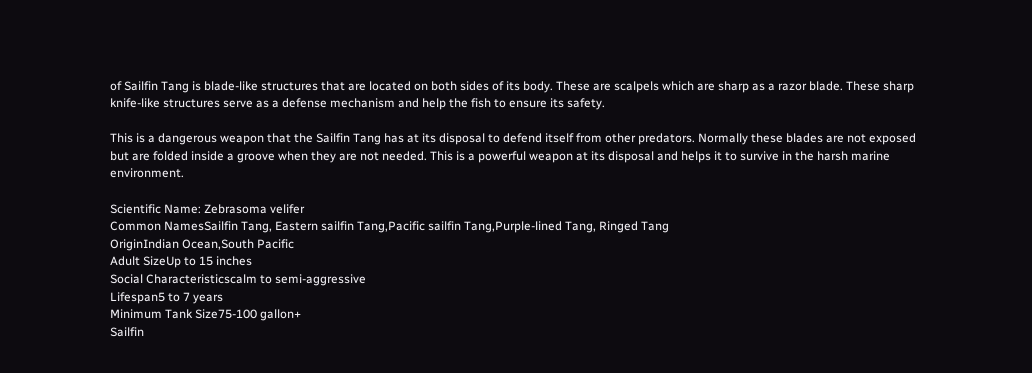of Sailfin Tang is blade-like structures that are located on both sides of its body. These are scalpels which are sharp as a razor blade. These sharp knife-like structures serve as a defense mechanism and help the fish to ensure its safety.

This is a dangerous weapon that the Sailfin Tang has at its disposal to defend itself from other predators. Normally these blades are not exposed but are folded inside a groove when they are not needed. This is a powerful weapon at its disposal and helps it to survive in the harsh marine environment.

Scientific Name: Zebrasoma velifer
Common NamesSailfin Tang, Eastern sailfin Tang,Pacific sailfin Tang,Purple-lined Tang, Ringed Tang
OriginIndian Ocean,South Pacific
Adult SizeUp to 15 inches
Social Characteristicscalm to semi-aggressive
Lifespan5 to 7 years
Minimum Tank Size75-100 gallon+
Sailfin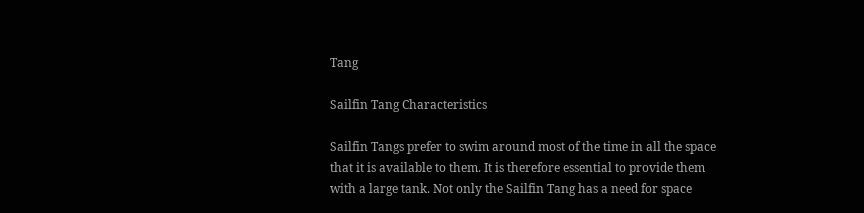Tang

Sailfin Tang Characteristics

Sailfin Tangs prefer to swim around most of the time in all the space that it is available to them. It is therefore essential to provide them with a large tank. Not only the Sailfin Tang has a need for space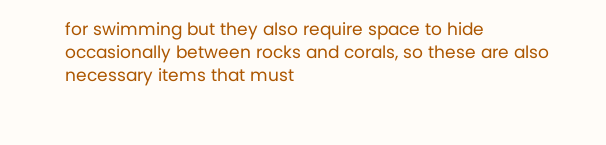for swimming but they also require space to hide occasionally between rocks and corals, so these are also necessary items that must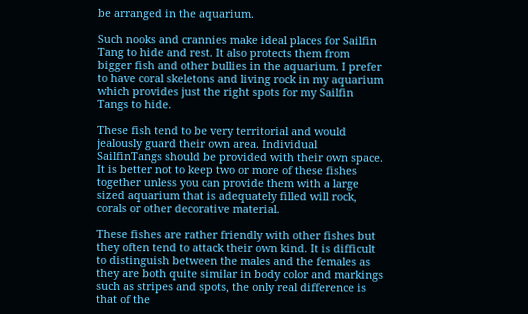be arranged in the aquarium.

Such nooks and crannies make ideal places for Sailfin Tang to hide and rest. It also protects them from bigger fish and other bullies in the aquarium. I prefer to have coral skeletons and living rock in my aquarium which provides just the right spots for my Sailfin Tangs to hide.

These fish tend to be very territorial and would jealously guard their own area. Individual SailfinTangs should be provided with their own space. It is better not to keep two or more of these fishes together unless you can provide them with a large sized aquarium that is adequately filled will rock, corals or other decorative material.

These fishes are rather friendly with other fishes but they often tend to attack their own kind. It is difficult to distinguish between the males and the females as they are both quite similar in body color and markings such as stripes and spots, the only real difference is that of the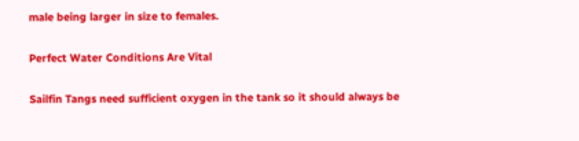male being larger in size to females.

Perfect Water Conditions Are Vital

Sailfin Tangs need sufficient oxygen in the tank so it should always be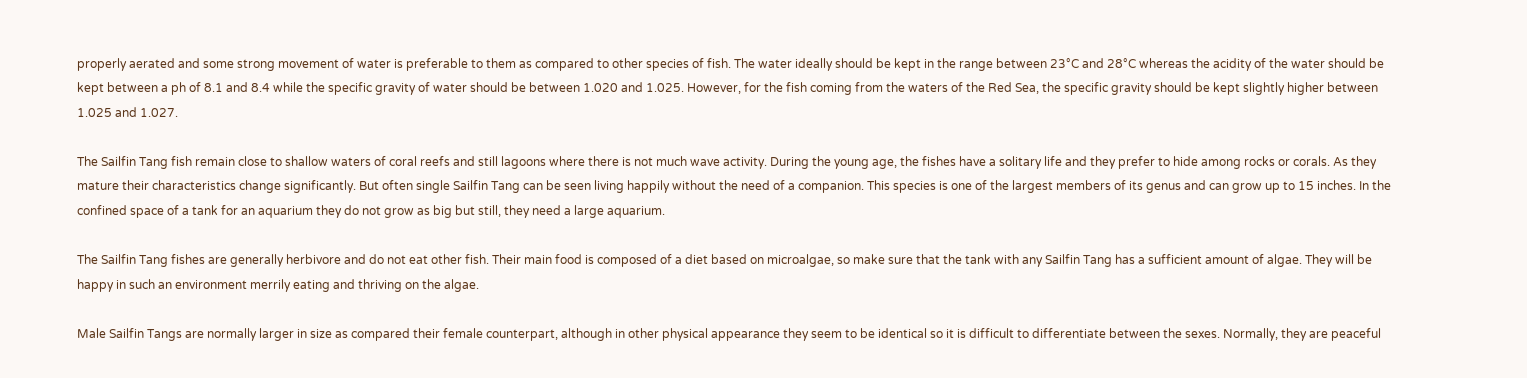properly aerated and some strong movement of water is preferable to them as compared to other species of fish. The water ideally should be kept in the range between 23°C and 28°C whereas the acidity of the water should be kept between a ph of 8.1 and 8.4 while the specific gravity of water should be between 1.020 and 1.025. However, for the fish coming from the waters of the Red Sea, the specific gravity should be kept slightly higher between 1.025 and 1.027.

The Sailfin Tang fish remain close to shallow waters of coral reefs and still lagoons where there is not much wave activity. During the young age, the fishes have a solitary life and they prefer to hide among rocks or corals. As they mature their characteristics change significantly. But often single Sailfin Tang can be seen living happily without the need of a companion. This species is one of the largest members of its genus and can grow up to 15 inches. In the confined space of a tank for an aquarium they do not grow as big but still, they need a large aquarium.

The Sailfin Tang fishes are generally herbivore and do not eat other fish. Their main food is composed of a diet based on microalgae, so make sure that the tank with any Sailfin Tang has a sufficient amount of algae. They will be happy in such an environment merrily eating and thriving on the algae.

Male Sailfin Tangs are normally larger in size as compared their female counterpart, although in other physical appearance they seem to be identical so it is difficult to differentiate between the sexes. Normally, they are peaceful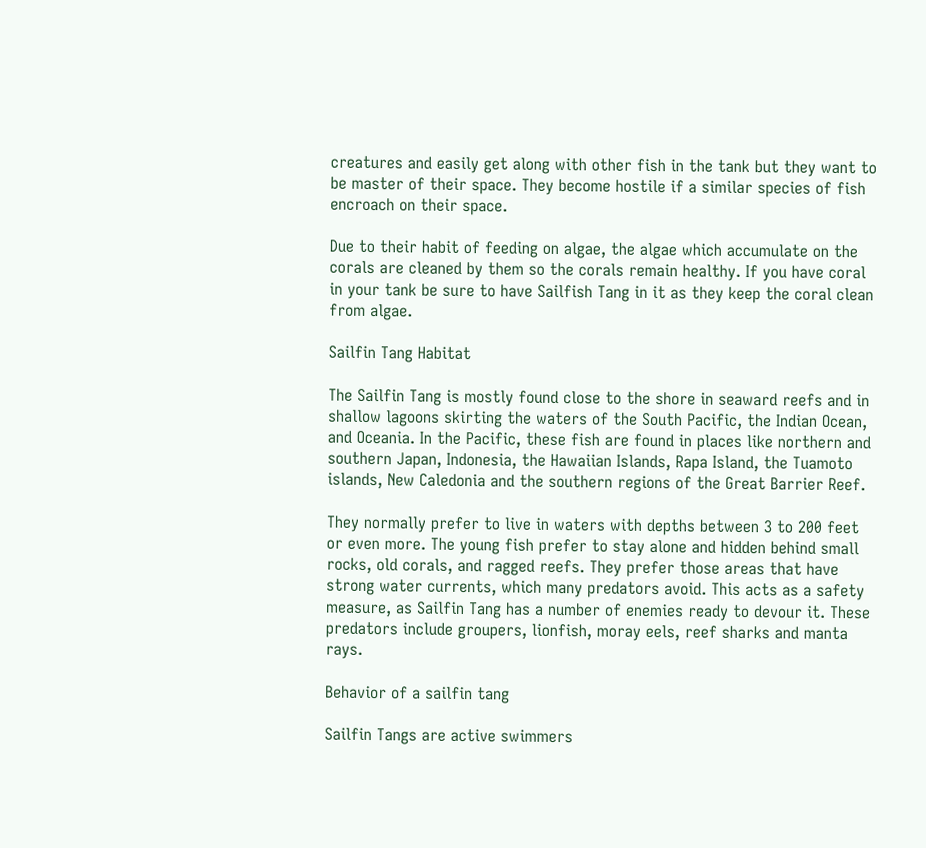creatures and easily get along with other fish in the tank but they want to be master of their space. They become hostile if a similar species of fish encroach on their space.

Due to their habit of feeding on algae, the algae which accumulate on the corals are cleaned by them so the corals remain healthy. If you have coral in your tank be sure to have Sailfish Tang in it as they keep the coral clean from algae.

Sailfin Tang Habitat

The Sailfin Tang is mostly found close to the shore in seaward reefs and in shallow lagoons skirting the waters of the South Pacific, the Indian Ocean, and Oceania. In the Pacific, these fish are found in places like northern and southern Japan, Indonesia, the Hawaiian Islands, Rapa Island, the Tuamoto islands, New Caledonia and the southern regions of the Great Barrier Reef.

They normally prefer to live in waters with depths between 3 to 200 feet or even more. The young fish prefer to stay alone and hidden behind small rocks, old corals, and ragged reefs. They prefer those areas that have strong water currents, which many predators avoid. This acts as a safety measure, as Sailfin Tang has a number of enemies ready to devour it. These predators include groupers, lionfish, moray eels, reef sharks and manta rays.

Behavior of a sailfin tang

Sailfin Tangs are active swimmers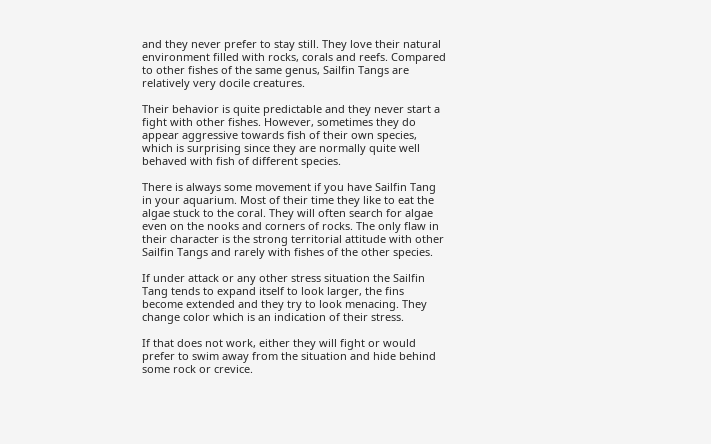and they never prefer to stay still. They love their natural environment filled with rocks, corals and reefs. Compared to other fishes of the same genus, Sailfin Tangs are relatively very docile creatures.

Their behavior is quite predictable and they never start a fight with other fishes. However, sometimes they do appear aggressive towards fish of their own species, which is surprising since they are normally quite well behaved with fish of different species.

There is always some movement if you have Sailfin Tang in your aquarium. Most of their time they like to eat the algae stuck to the coral. They will often search for algae even on the nooks and corners of rocks. The only flaw in their character is the strong territorial attitude with other Sailfin Tangs and rarely with fishes of the other species.

If under attack or any other stress situation the Sailfin Tang tends to expand itself to look larger, the fins become extended and they try to look menacing. They change color which is an indication of their stress.

If that does not work, either they will fight or would prefer to swim away from the situation and hide behind some rock or crevice.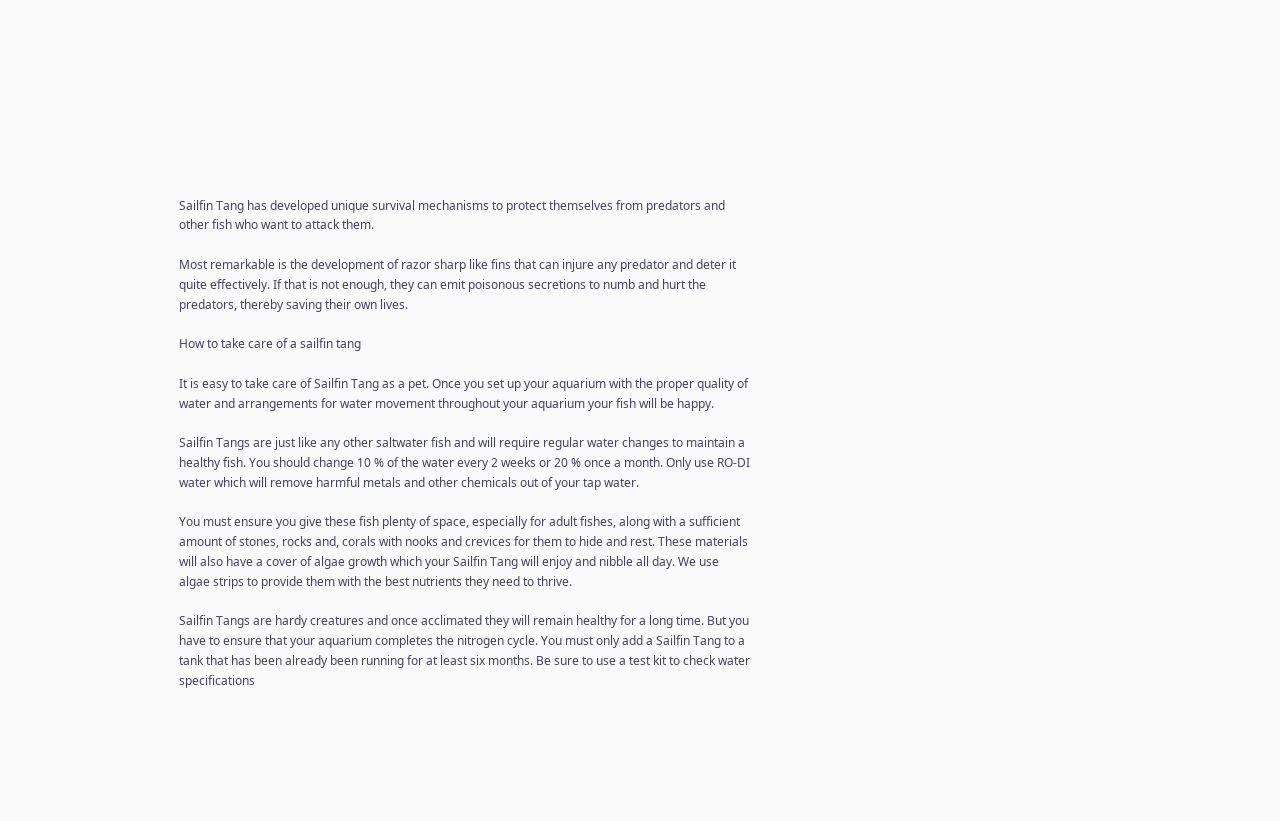Sailfin Tang has developed unique survival mechanisms to protect themselves from predators and other fish who want to attack them.

Most remarkable is the development of razor sharp like fins that can injure any predator and deter it quite effectively. If that is not enough, they can emit poisonous secretions to numb and hurt the predators, thereby saving their own lives.

How to take care of a sailfin tang

It is easy to take care of Sailfin Tang as a pet. Once you set up your aquarium with the proper quality of water and arrangements for water movement throughout your aquarium your fish will be happy.

Sailfin Tangs are just like any other saltwater fish and will require regular water changes to maintain a healthy fish. You should change 10 % of the water every 2 weeks or 20 % once a month. Only use RO-DI water which will remove harmful metals and other chemicals out of your tap water.

You must ensure you give these fish plenty of space, especially for adult fishes, along with a sufficient amount of stones, rocks and, corals with nooks and crevices for them to hide and rest. These materials will also have a cover of algae growth which your Sailfin Tang will enjoy and nibble all day. We use algae strips to provide them with the best nutrients they need to thrive.

Sailfin Tangs are hardy creatures and once acclimated they will remain healthy for a long time. But you have to ensure that your aquarium completes the nitrogen cycle. You must only add a Sailfin Tang to a tank that has been already been running for at least six months. Be sure to use a test kit to check water specifications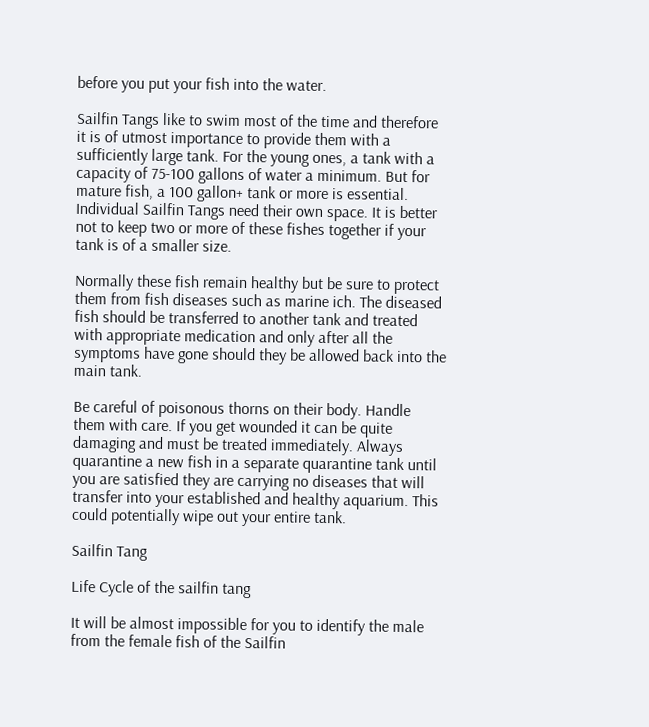before you put your fish into the water.

Sailfin Tangs like to swim most of the time and therefore it is of utmost importance to provide them with a sufficiently large tank. For the young ones, a tank with a capacity of 75-100 gallons of water a minimum. But for mature fish, a 100 gallon+ tank or more is essential. Individual Sailfin Tangs need their own space. It is better not to keep two or more of these fishes together if your tank is of a smaller size.

Normally these fish remain healthy but be sure to protect them from fish diseases such as marine ich. The diseased fish should be transferred to another tank and treated with appropriate medication and only after all the symptoms have gone should they be allowed back into the main tank.

Be careful of poisonous thorns on their body. Handle them with care. If you get wounded it can be quite damaging and must be treated immediately. Always quarantine a new fish in a separate quarantine tank until you are satisfied they are carrying no diseases that will transfer into your established and healthy aquarium. This could potentially wipe out your entire tank.

Sailfin Tang

Life Cycle of the sailfin tang

It will be almost impossible for you to identify the male from the female fish of the Sailfin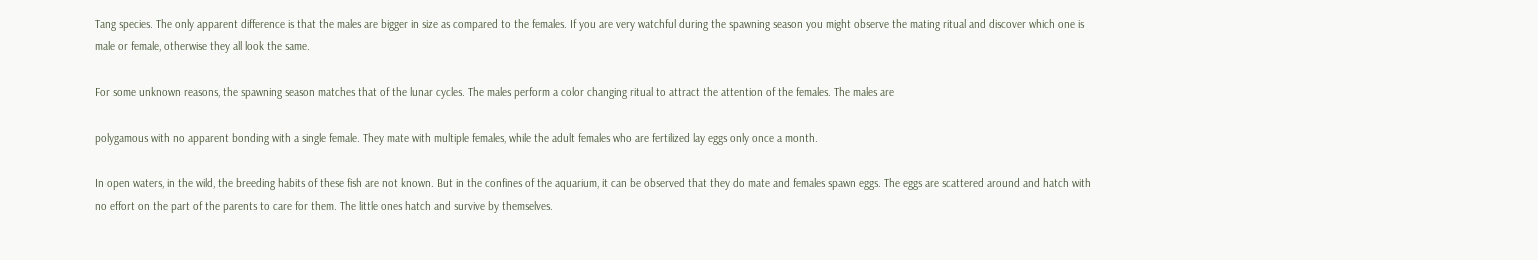Tang species. The only apparent difference is that the males are bigger in size as compared to the females. If you are very watchful during the spawning season you might observe the mating ritual and discover which one is male or female, otherwise they all look the same.

For some unknown reasons, the spawning season matches that of the lunar cycles. The males perform a color changing ritual to attract the attention of the females. The males are

polygamous with no apparent bonding with a single female. They mate with multiple females, while the adult females who are fertilized lay eggs only once a month.

In open waters, in the wild, the breeding habits of these fish are not known. But in the confines of the aquarium, it can be observed that they do mate and females spawn eggs. The eggs are scattered around and hatch with no effort on the part of the parents to care for them. The little ones hatch and survive by themselves.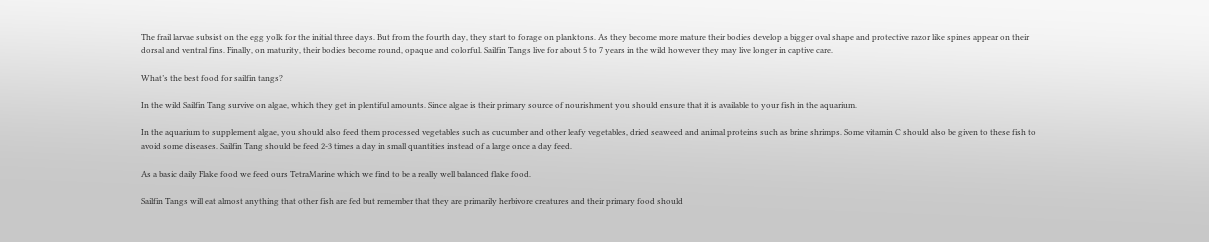The frail larvae subsist on the egg yolk for the initial three days. But from the fourth day, they start to forage on planktons. As they become more mature their bodies develop a bigger oval shape and protective razor like spines appear on their dorsal and ventral fins. Finally, on maturity, their bodies become round, opaque and colorful. Sailfin Tangs live for about 5 to 7 years in the wild however they may live longer in captive care.

What’s the best food for sailfin tangs?

In the wild Sailfin Tang survive on algae, which they get in plentiful amounts. Since algae is their primary source of nourishment you should ensure that it is available to your fish in the aquarium.

In the aquarium to supplement algae, you should also feed them processed vegetables such as cucumber and other leafy vegetables, dried seaweed and animal proteins such as brine shrimps. Some vitamin C should also be given to these fish to avoid some diseases. Sailfin Tang should be feed 2-3 times a day in small quantities instead of a large once a day feed.

As a basic daily Flake food we feed ours TetraMarine which we find to be a really well balanced flake food.

Sailfin Tangs will eat almost anything that other fish are fed but remember that they are primarily herbivore creatures and their primary food should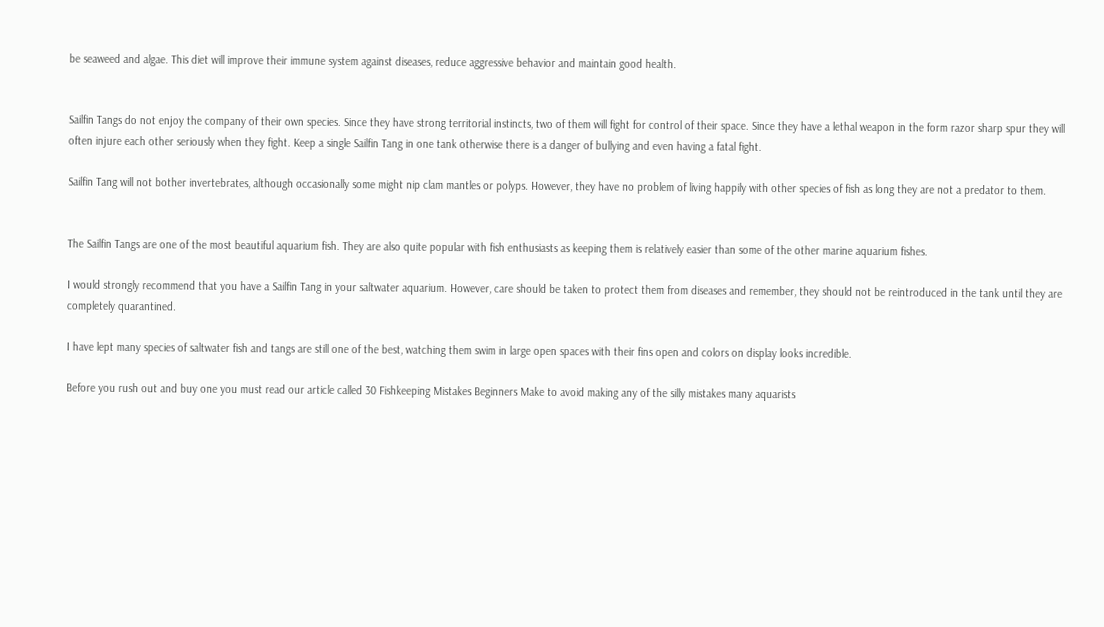be seaweed and algae. This diet will improve their immune system against diseases, reduce aggressive behavior and maintain good health.


Sailfin Tangs do not enjoy the company of their own species. Since they have strong territorial instincts, two of them will fight for control of their space. Since they have a lethal weapon in the form razor sharp spur they will often injure each other seriously when they fight. Keep a single Sailfin Tang in one tank otherwise there is a danger of bullying and even having a fatal fight.

Sailfin Tang will not bother invertebrates, although occasionally some might nip clam mantles or polyps. However, they have no problem of living happily with other species of fish as long they are not a predator to them.


The Sailfin Tangs are one of the most beautiful aquarium fish. They are also quite popular with fish enthusiasts as keeping them is relatively easier than some of the other marine aquarium fishes.

I would strongly recommend that you have a Sailfin Tang in your saltwater aquarium. However, care should be taken to protect them from diseases and remember, they should not be reintroduced in the tank until they are completely quarantined.

I have lept many species of saltwater fish and tangs are still one of the best, watching them swim in large open spaces with their fins open and colors on display looks incredible.

Before you rush out and buy one you must read our article called 30 Fishkeeping Mistakes Beginners Make to avoid making any of the silly mistakes many aquarists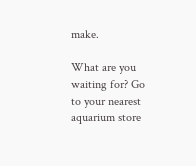make.

What are you waiting for? Go to your nearest aquarium store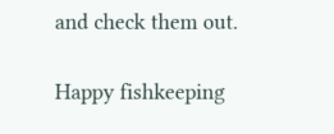and check them out.

Happy fishkeeping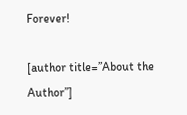Forever!

[author title=”About the Author”]